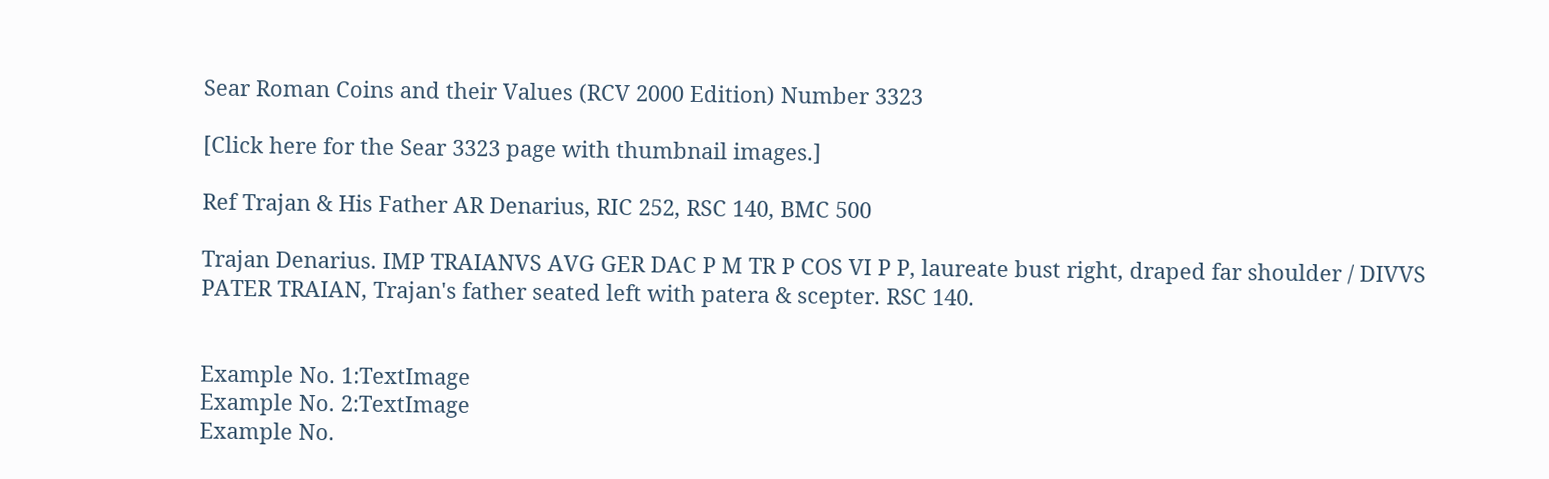Sear Roman Coins and their Values (RCV 2000 Edition) Number 3323

[Click here for the Sear 3323 page with thumbnail images.]

Ref Trajan & His Father AR Denarius, RIC 252, RSC 140, BMC 500

Trajan Denarius. IMP TRAIANVS AVG GER DAC P M TR P COS VI P P, laureate bust right, draped far shoulder / DIVVS PATER TRAIAN, Trajan's father seated left with patera & scepter. RSC 140.


Example No. 1:TextImage
Example No. 2:TextImage
Example No.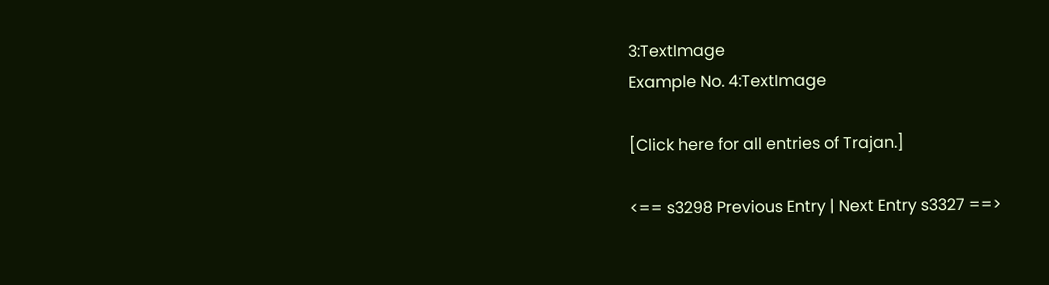3:TextImage
Example No. 4:TextImage

[Click here for all entries of Trajan.]

<== s3298 Previous Entry | Next Entry s3327 ==>